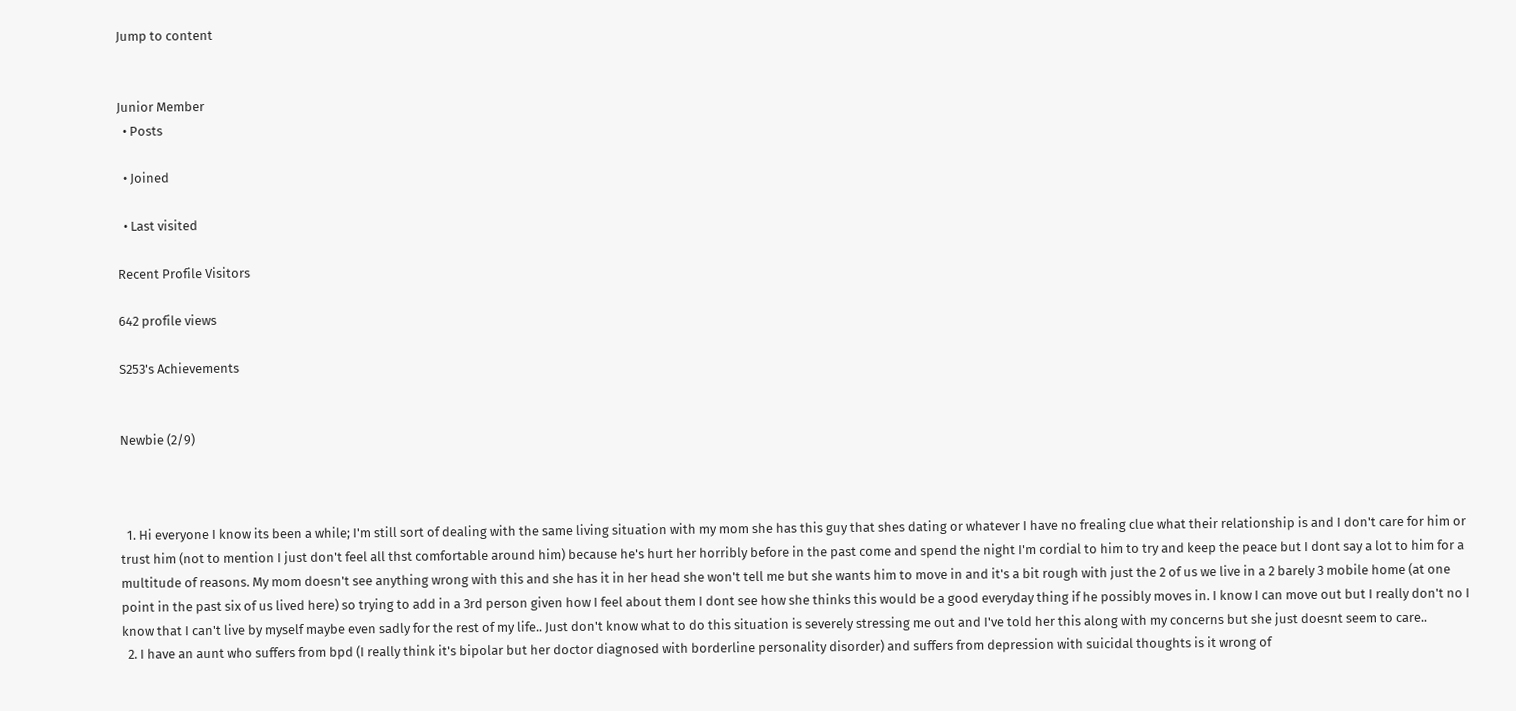Jump to content


Junior Member
  • Posts

  • Joined

  • Last visited

Recent Profile Visitors

642 profile views

S253's Achievements


Newbie (2/9)



  1. Hi everyone I know its been a while; I'm still sort of dealing with the same living situation with my mom she has this guy that shes dating or whatever I have no frealing clue what their relationship is and I don't care for him or trust him (not to mention I just don't feel all thst comfortable around him) because he's hurt her horribly before in the past come and spend the night I'm cordial to him to try and keep the peace but I dont say a lot to him for a multitude of reasons. My mom doesn't see anything wrong with this and she has it in her head she won't tell me but she wants him to move in and it's a bit rough with just the 2 of us we live in a 2 barely 3 mobile home (at one point in the past six of us lived here) so trying to add in a 3rd person given how I feel about them I dont see how she thinks this would be a good everyday thing if he possibly moves in. I know I can move out but I really don't no I know that I can't live by myself maybe even sadly for the rest of my life.. Just don't know what to do this situation is severely stressing me out and I've told her this along with my concerns but she just doesnt seem to care..
  2. I have an aunt who suffers from bpd (I really think it's bipolar but her doctor diagnosed with borderline personality disorder) and suffers from depression with suicidal thoughts is it wrong of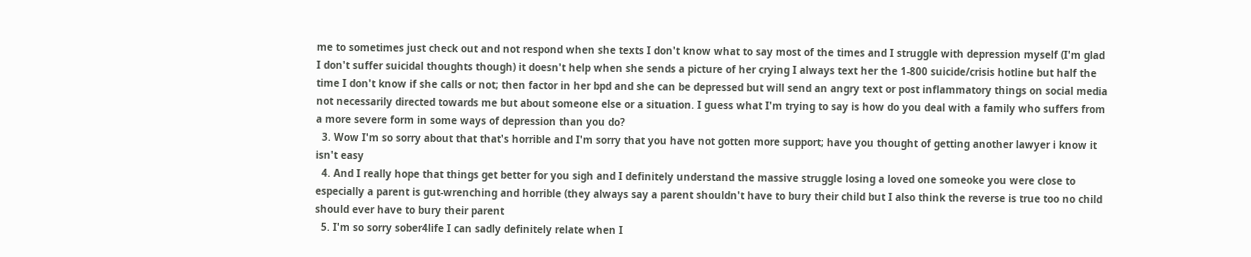me to sometimes just check out and not respond when she texts I don't know what to say most of the times and I struggle with depression myself (I'm glad I don't suffer suicidal thoughts though) it doesn't help when she sends a picture of her crying I always text her the 1-800 suicide/crisis hotline but half the time I don't know if she calls or not; then factor in her bpd and she can be depressed but will send an angry text or post inflammatory things on social media not necessarily directed towards me but about someone else or a situation. I guess what I'm trying to say is how do you deal with a family who suffers from a more severe form in some ways of depression than you do?
  3. Wow I'm so sorry about that that's horrible and I'm sorry that you have not gotten more support; have you thought of getting another lawyer i know it isn't easy
  4. And I really hope that things get better for you sigh and I definitely understand the massive struggle losing a loved one someoke you were close to especially a parent is gut-wrenching and horrible (they always say a parent shouldn't have to bury their child but I also think the reverse is true too no child should ever have to bury their parent
  5. I'm so sorry sober4life I can sadly definitely relate when I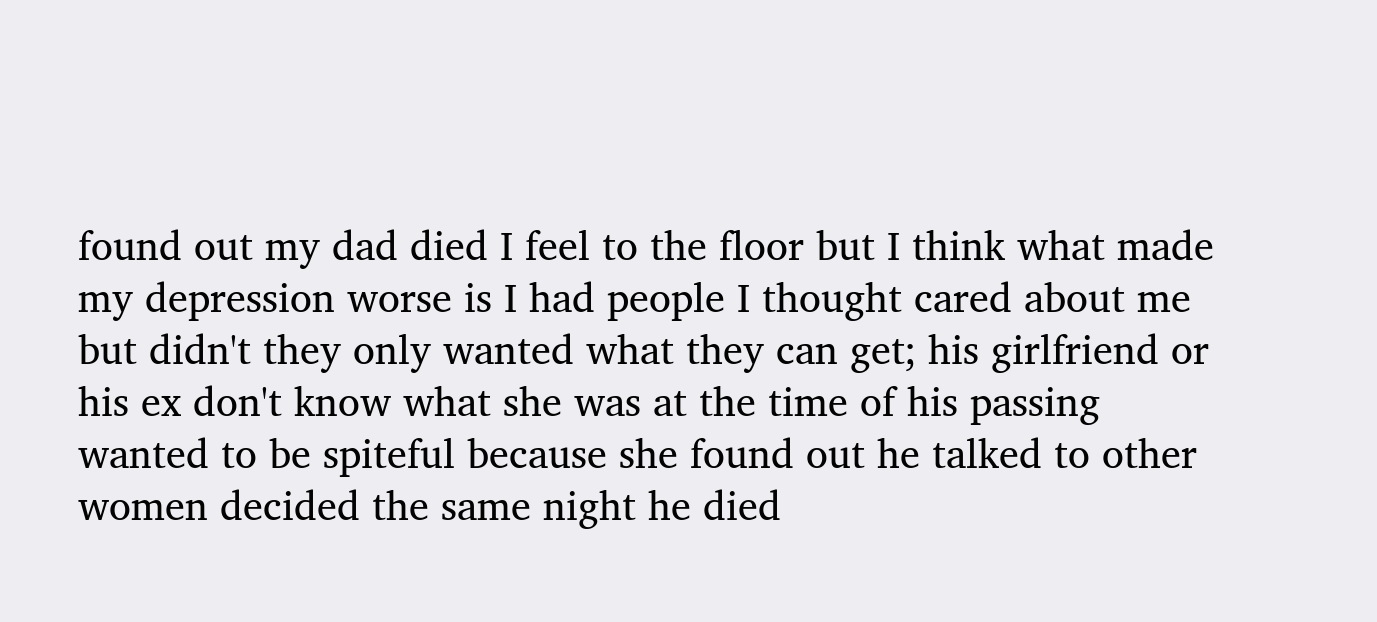found out my dad died I feel to the floor but I think what made my depression worse is I had people I thought cared about me but didn't they only wanted what they can get; his girlfriend or his ex don't know what she was at the time of his passing wanted to be spiteful because she found out he talked to other women decided the same night he died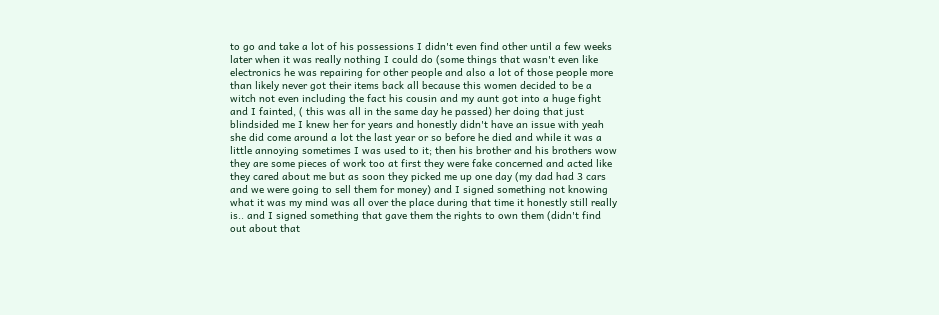to go and take a lot of his possessions I didn't even find other until a few weeks later when it was really nothing I could do (some things that wasn't even like electronics he was repairing for other people and also a lot of those people more than likely never got their items back all because this women decided to be a witch not even including the fact his cousin and my aunt got into a huge fight and I fainted, ( this was all in the same day he passed) her doing that just blindsided me I knew her for years and honestly didn't have an issue with yeah she did come around a lot the last year or so before he died and while it was a little annoying sometimes I was used to it; then his brother and his brothers wow they are some pieces of work too at first they were fake concerned and acted like they cared about me but as soon they picked me up one day (my dad had 3 cars and we were going to sell them for money) and I signed something not knowing what it was my mind was all over the place during that time it honestly still really is.. and I signed something that gave them the rights to own them (didn't find out about that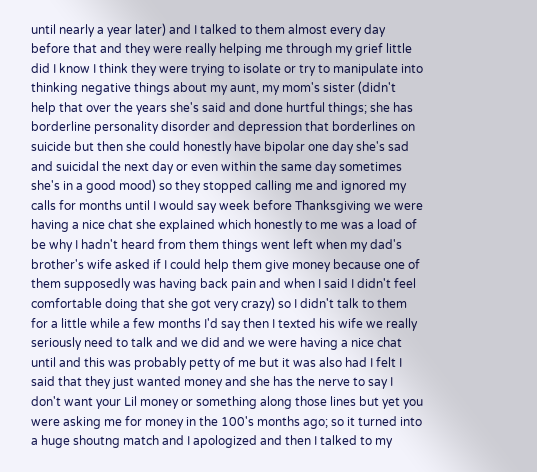until nearly a year later) and I talked to them almost every day before that and they were really helping me through my grief little did I know I think they were trying to isolate or try to manipulate into thinking negative things about my aunt, my mom's sister (didn't help that over the years she's said and done hurtful things; she has borderline personality disorder and depression that borderlines on suicide but then she could honestly have bipolar one day she's sad and suicidal the next day or even within the same day sometimes she's in a good mood) so they stopped calling me and ignored my calls for months until I would say week before Thanksgiving we were having a nice chat she explained which honestly to me was a load of be why I hadn't heard from them things went left when my dad's brother's wife asked if I could help them give money because one of them supposedly was having back pain and when I said I didn't feel comfortable doing that she got very crazy) so I didn't talk to them for a little while a few months I'd say then I texted his wife we really seriously need to talk and we did and we were having a nice chat until and this was probably petty of me but it was also had I felt I said that they just wanted money and she has the nerve to say I don't want your Lil money or something along those lines but yet you were asking me for money in the 100's months ago; so it turned into a huge shoutng match and I apologized and then I talked to my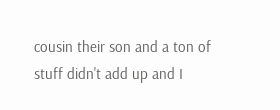cousin their son and a ton of stuff didn't add up and I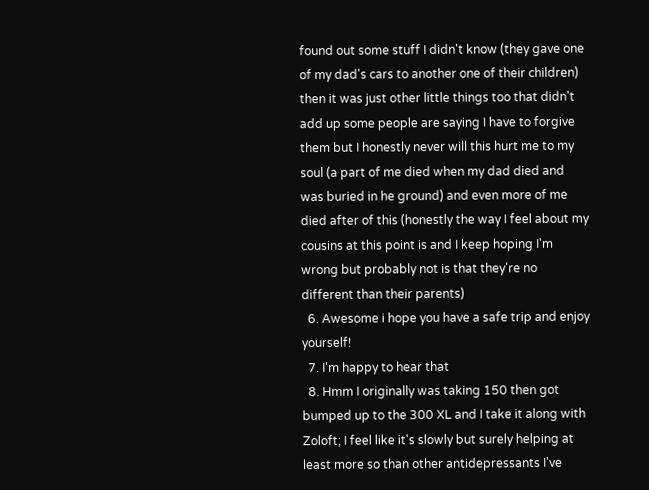found out some stuff I didn't know (they gave one of my dad's cars to another one of their children) then it was just other little things too that didn't add up some people are saying I have to forgive them but I honestly never will this hurt me to my soul (a part of me died when my dad died and was buried in he ground) and even more of me died after of this (honestly the way I feel about my cousins at this point is and I keep hoping I'm wrong but probably not is that they're no different than their parents)
  6. Awesome i hope you have a safe trip and enjoy yourself!
  7. I'm happy to hear that
  8. Hmm I originally was taking 150 then got bumped up to the 300 XL and I take it along with Zoloft; I feel like it's slowly but surely helping at least more so than other antidepressants I've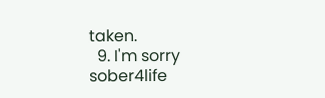taken.
  9. I'm sorry sober4life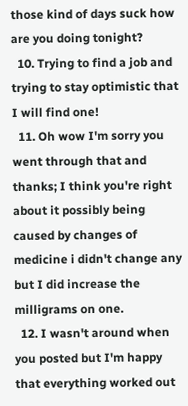those kind of days suck how are you doing tonight?
  10. Trying to find a job and trying to stay optimistic that I will find one!
  11. Oh wow I'm sorry you went through that and thanks; I think you're right about it possibly being caused by changes of medicine i didn't change any but I did increase the milligrams on one.
  12. I wasn't around when you posted but I'm happy that everything worked out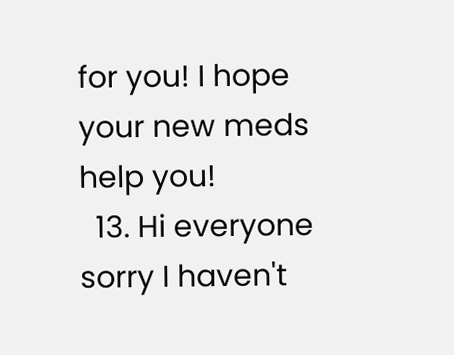for you! I hope your new meds help you!
  13. Hi everyone sorry I haven't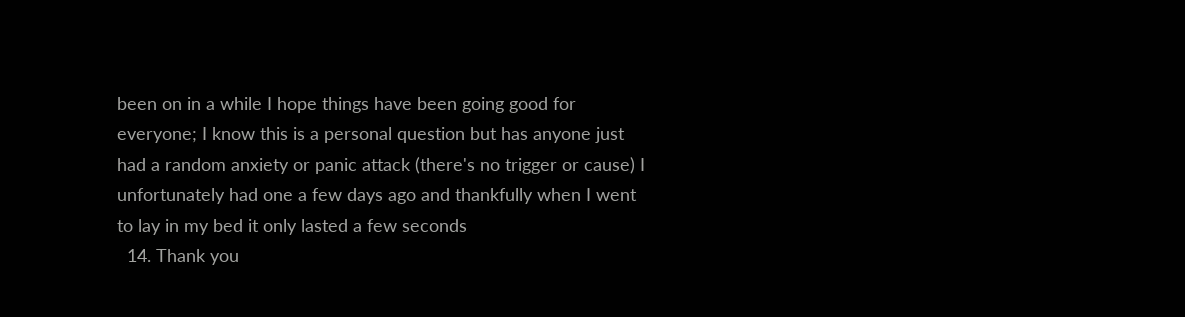been on in a while I hope things have been going good for everyone; I know this is a personal question but has anyone just had a random anxiety or panic attack (there's no trigger or cause) I unfortunately had one a few days ago and thankfully when I went to lay in my bed it only lasted a few seconds
  14. Thank you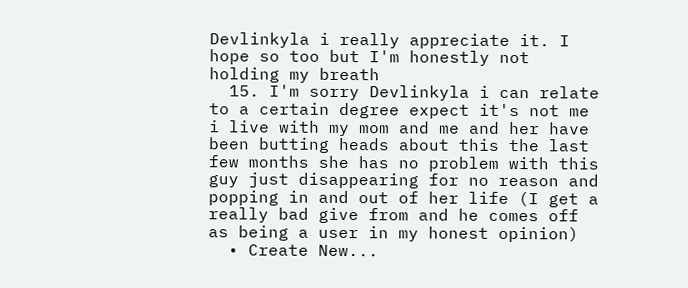Devlinkyla i really appreciate it. I hope so too but I'm honestly not holding my breath
  15. I'm sorry Devlinkyla i can relate to a certain degree expect it's not me i live with my mom and me and her have been butting heads about this the last few months she has no problem with this guy just disappearing for no reason and popping in and out of her life (I get a really bad give from and he comes off as being a user in my honest opinion)
  • Create New...